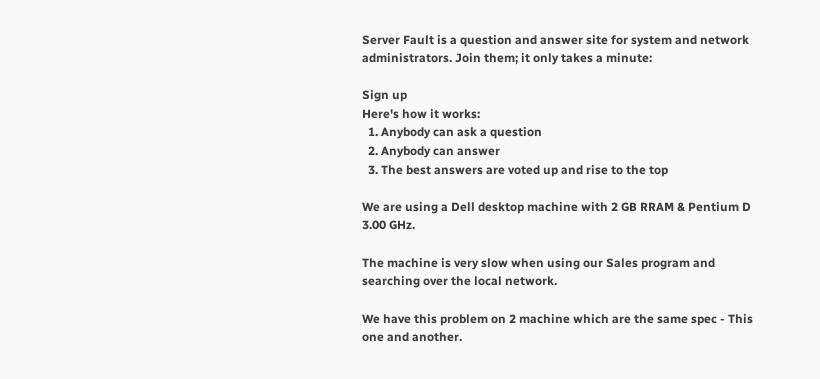Server Fault is a question and answer site for system and network administrators. Join them; it only takes a minute:

Sign up
Here's how it works:
  1. Anybody can ask a question
  2. Anybody can answer
  3. The best answers are voted up and rise to the top

We are using a Dell desktop machine with 2 GB RRAM & Pentium D 3.00 GHz.

The machine is very slow when using our Sales program and searching over the local network.

We have this problem on 2 machine which are the same spec - This one and another.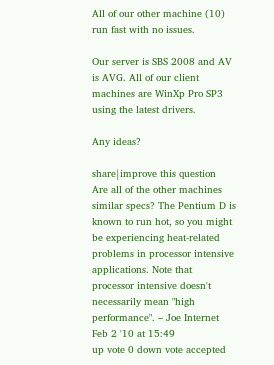All of our other machine (10) run fast with no issues.

Our server is SBS 2008 and AV is AVG. All of our client machines are WinXp Pro SP3 using the latest drivers.

Any ideas?

share|improve this question
Are all of the other machines similar specs? The Pentium D is known to run hot, so you might be experiencing heat-related problems in processor intensive applications. Note that processor intensive doesn't necessarily mean "high performance". – Joe Internet Feb 2 '10 at 15:49
up vote 0 down vote accepted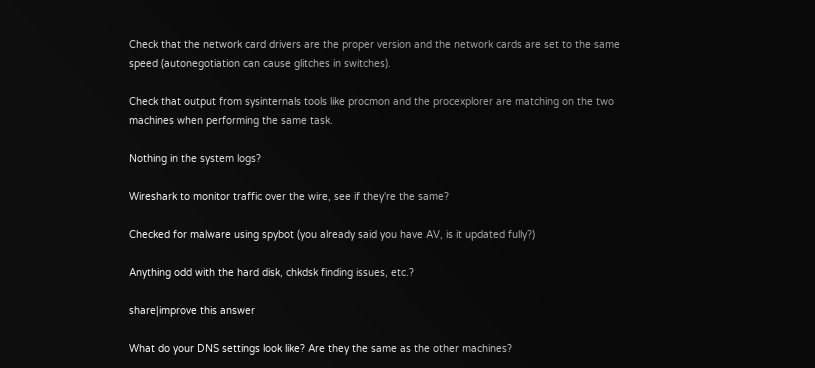Check that the network card drivers are the proper version and the network cards are set to the same speed (autonegotiation can cause glitches in switches).

Check that output from sysinternals tools like procmon and the procexplorer are matching on the two machines when performing the same task.

Nothing in the system logs?

Wireshark to monitor traffic over the wire, see if they're the same?

Checked for malware using spybot (you already said you have AV, is it updated fully?)

Anything odd with the hard disk, chkdsk finding issues, etc.?

share|improve this answer

What do your DNS settings look like? Are they the same as the other machines?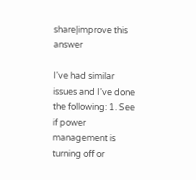share|improve this answer

I've had similar issues and I've done the following: 1. See if power management is turning off or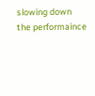slowing down the performaince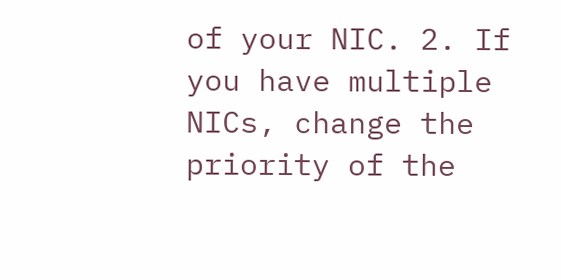of your NIC. 2. If you have multiple NICs, change the priority of the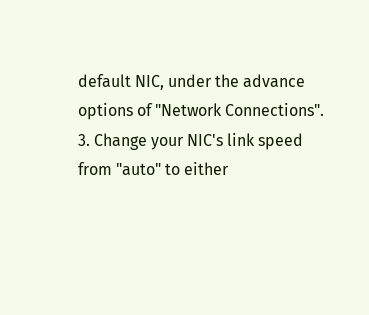default NIC, under the advance options of "Network Connections". 3. Change your NIC's link speed from "auto" to either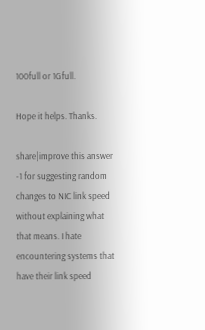100full or 1Gfull.

Hope it helps. Thanks.

share|improve this answer
-1 for suggesting random changes to NIC link speed without explaining what that means. I hate encountering systems that have their link speed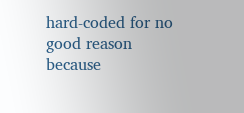hard-coded for no good reason because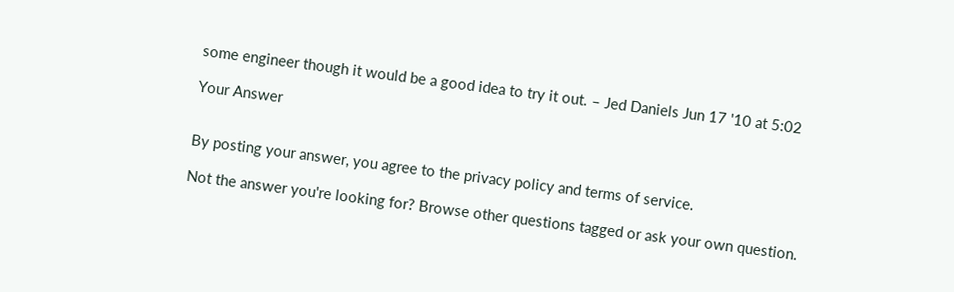some engineer though it would be a good idea to try it out. – Jed Daniels Jun 17 '10 at 5:02

Your Answer


By posting your answer, you agree to the privacy policy and terms of service.

Not the answer you're looking for? Browse other questions tagged or ask your own question.